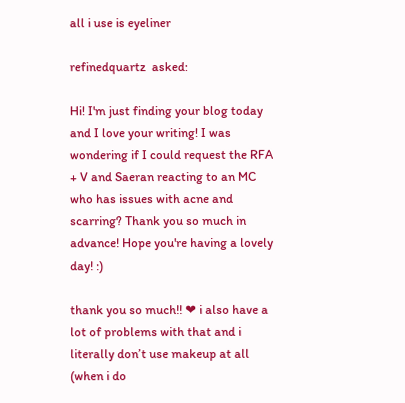all i use is eyeliner

refinedquartz  asked:

Hi! I'm just finding your blog today and I love your writing! I was wondering if I could request the RFA + V and Saeran reacting to an MC who has issues with acne and scarring? Thank you so much in advance! Hope you're having a lovely day! :)

thank you so much!! ❤ i also have a lot of problems with that and i literally don’t use makeup at all (when i do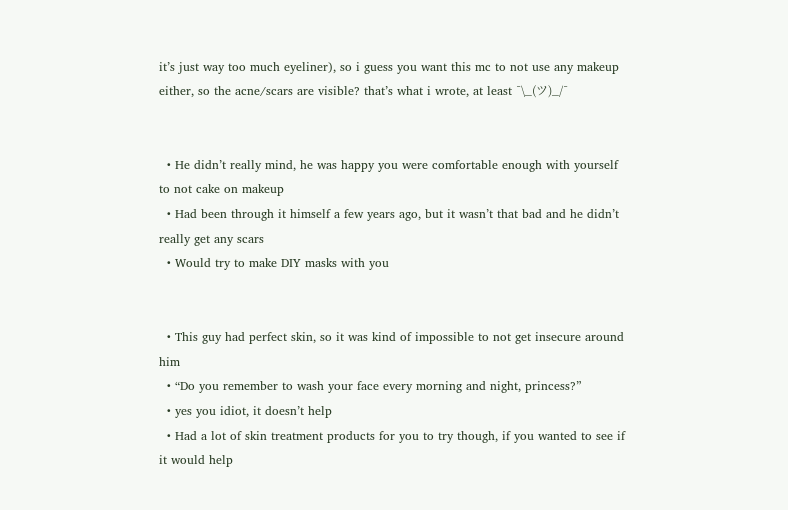it’s just way too much eyeliner), so i guess you want this mc to not use any makeup either, so the acne/scars are visible? that’s what i wrote, at least ¯\_(ツ)_/¯


  • He didn’t really mind, he was happy you were comfortable enough with yourself to not cake on makeup
  • Had been through it himself a few years ago, but it wasn’t that bad and he didn’t really get any scars
  • Would try to make DIY masks with you


  • This guy had perfect skin, so it was kind of impossible to not get insecure around him
  • “Do you remember to wash your face every morning and night, princess?”
  • yes you idiot, it doesn’t help
  • Had a lot of skin treatment products for you to try though, if you wanted to see if it would help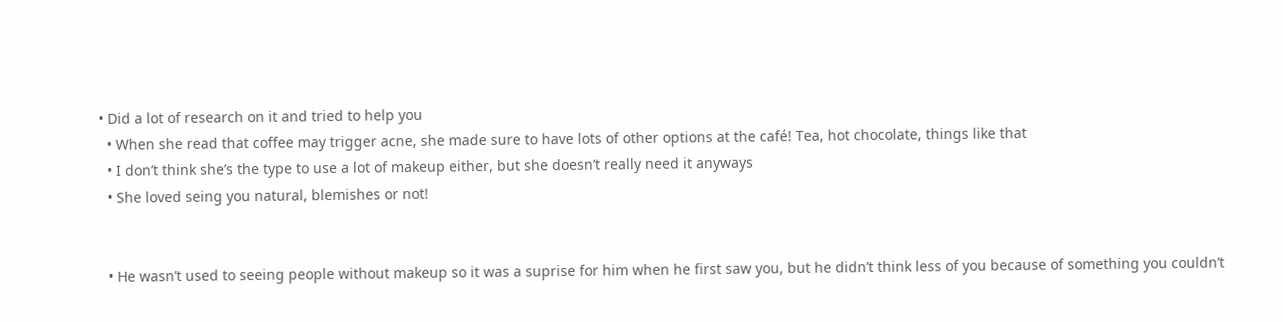• Did a lot of research on it and tried to help you
  • When she read that coffee may trigger acne, she made sure to have lots of other options at the café! Tea, hot chocolate, things like that
  • I don’t think she’s the type to use a lot of makeup either, but she doesn’t really need it anyways
  • She loved seing you natural, blemishes or not!


  • He wasn’t used to seeing people without makeup so it was a suprise for him when he first saw you, but he didn’t think less of you because of something you couldn’t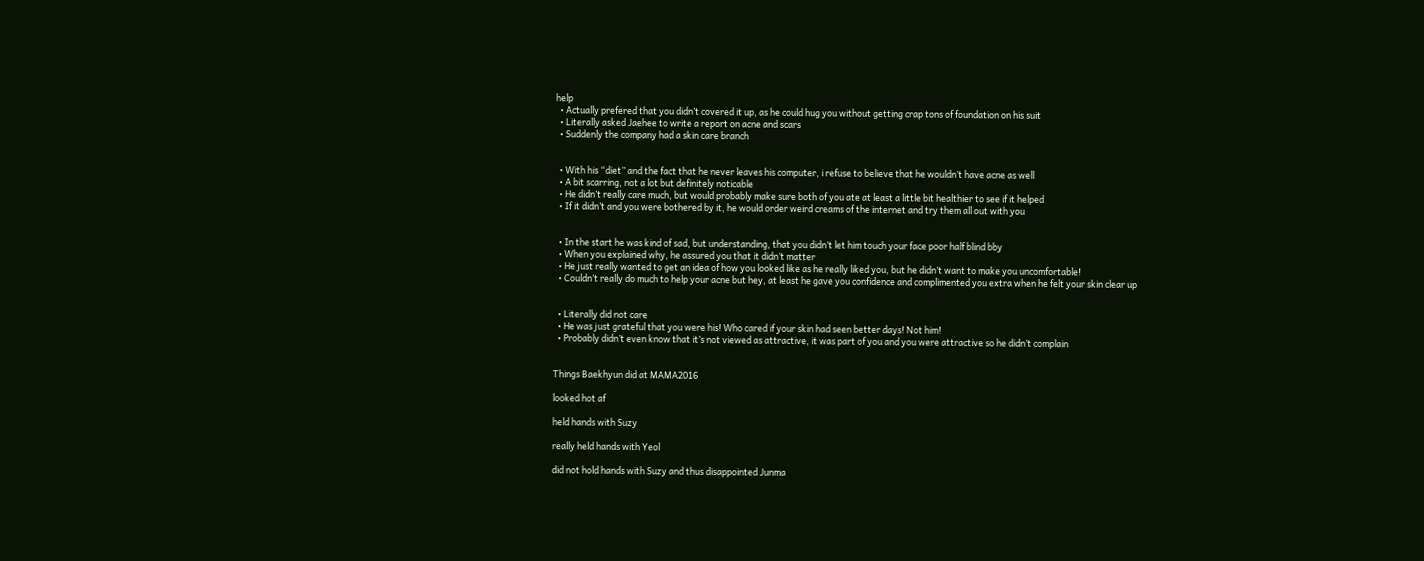help
  • Actually prefered that you didn’t covered it up, as he could hug you without getting crap tons of foundation on his suit
  • Literally asked Jaehee to write a report on acne and scars
  • Suddenly the company had a skin care branch


  • With his “diet” and the fact that he never leaves his computer, i refuse to believe that he wouldn’t have acne as well
  • A bit scarring, not a lot but definitely noticable
  • He didn’t really care much, but would probably make sure both of you ate at least a little bit healthier to see if it helped
  • If it didn’t and you were bothered by it, he would order weird creams of the internet and try them all out with you


  • In the start he was kind of sad, but understanding, that you didn’t let him touch your face poor half blind bby
  • When you explained why, he assured you that it didn’t matter
  • He just really wanted to get an idea of how you looked like as he really liked you, but he didn’t want to make you uncomfortable!
  • Couldn’t really do much to help your acne but hey, at least he gave you confidence and complimented you extra when he felt your skin clear up


  • Literally did not care
  • He was just grateful that you were his! Who cared if your skin had seen better days! Not him!
  • Probably didn’t even know that it’s not viewed as attractive, it was part of you and you were attractive so he didn’t complain


Things Baekhyun did at MAMA2016

looked hot af

held hands with Suzy

really held hands with Yeol

did not hold hands with Suzy and thus disappointed Junma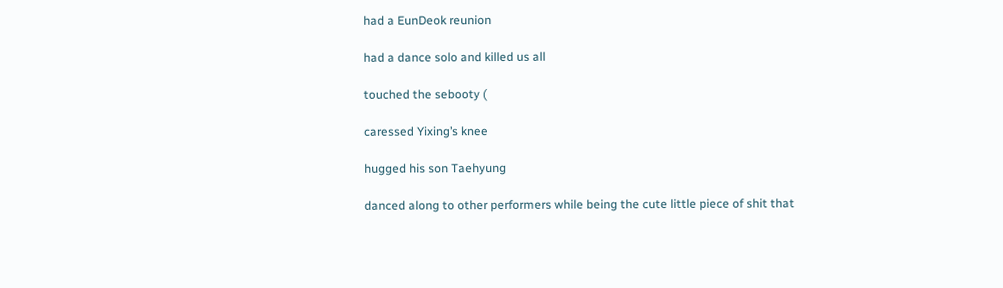had a EunDeok reunion

had a dance solo and killed us all

touched the sebooty (

caressed Yixing’s knee

hugged his son Taehyung

danced along to other performers while being the cute little piece of shit that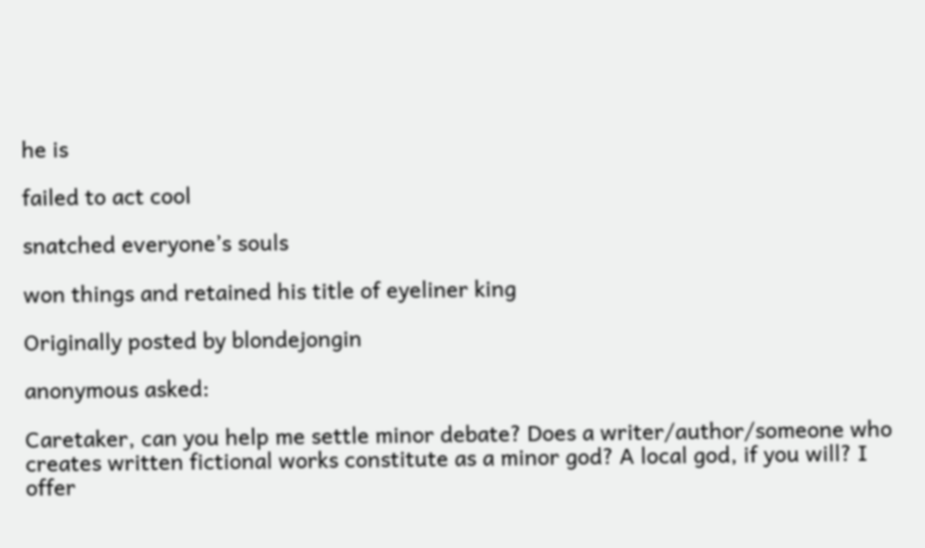he is

failed to act cool

snatched everyone’s souls

won things and retained his title of eyeliner king

Originally posted by blondejongin

anonymous asked:

Caretaker, can you help me settle minor debate? Does a writer/author/someone who creates written fictional works constitute as a minor god? A local god, if you will? I offer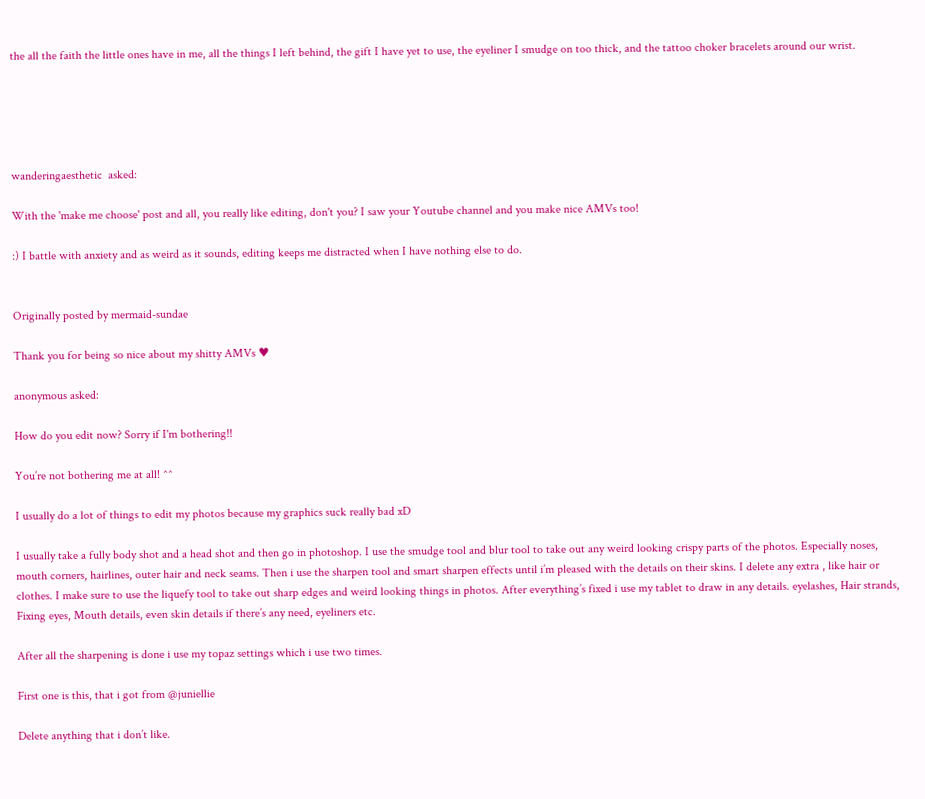the all the faith the little ones have in me, all the things I left behind, the gift I have yet to use, the eyeliner I smudge on too thick, and the tattoo choker bracelets around our wrist.





wanderingaesthetic  asked:

With the 'make me choose' post and all, you really like editing, don't you? I saw your Youtube channel and you make nice AMVs too!

:) I battle with anxiety and as weird as it sounds, editing keeps me distracted when I have nothing else to do.


Originally posted by mermaid-sundae

Thank you for being so nice about my shitty AMVs ♥

anonymous asked:

How do you edit now? Sorry if I'm bothering!!

You’re not bothering me at all! ^^

I usually do a lot of things to edit my photos because my graphics suck really bad xD

I usually take a fully body shot and a head shot and then go in photoshop. I use the smudge tool and blur tool to take out any weird looking crispy parts of the photos. Especially noses, mouth corners, hairlines, outer hair and neck seams. Then i use the sharpen tool and smart sharpen effects until i’m pleased with the details on their skins. I delete any extra , like hair or clothes. I make sure to use the liquefy tool to take out sharp edges and weird looking things in photos. After everything’s fixed i use my tablet to draw in any details. eyelashes, Hair strands, Fixing eyes, Mouth details, even skin details if there’s any need, eyeliners etc.

After all the sharpening is done i use my topaz settings which i use two times.

First one is this, that i got from @juniellie

Delete anything that i don’t like.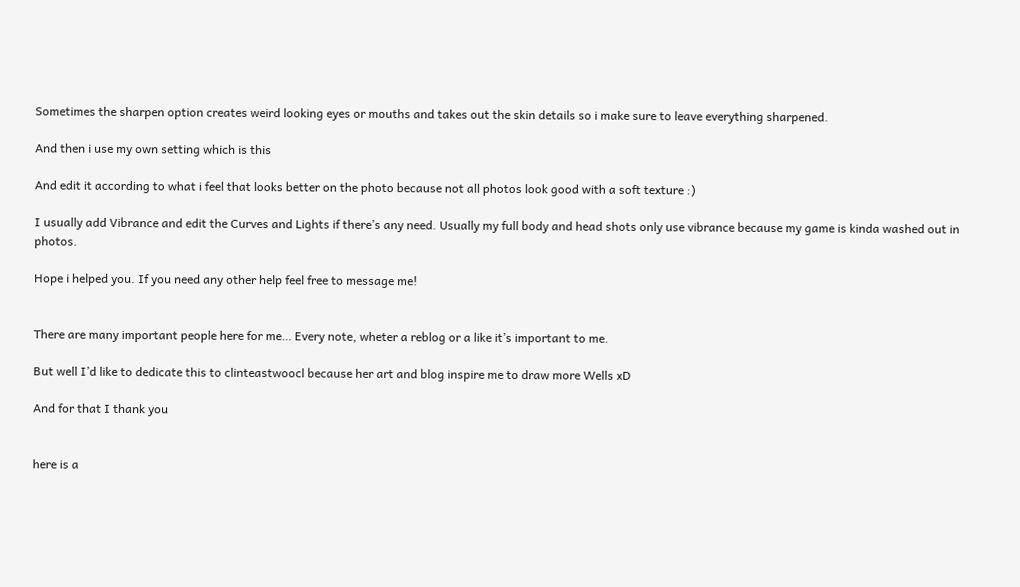Sometimes the sharpen option creates weird looking eyes or mouths and takes out the skin details so i make sure to leave everything sharpened.

And then i use my own setting which is this

And edit it according to what i feel that looks better on the photo because not all photos look good with a soft texture :)

I usually add Vibrance and edit the Curves and Lights if there’s any need. Usually my full body and head shots only use vibrance because my game is kinda washed out in photos.

Hope i helped you. If you need any other help feel free to message me!


There are many important people here for me… Every note, wheter a reblog or a like it’s important to me.

But well I’d like to dedicate this to clinteastwoocl because her art and blog inspire me to draw more Wells xD

And for that I thank you


here is a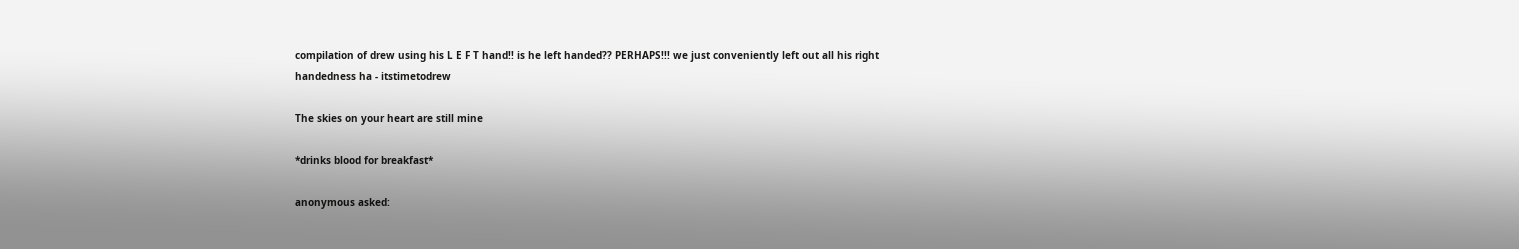compilation of drew using his L E F T hand!! is he left handed?? PERHAPS!!! we just conveniently left out all his right handedness ha - itstimetodrew

The skies on your heart are still mine

*drinks blood for breakfast*

anonymous asked: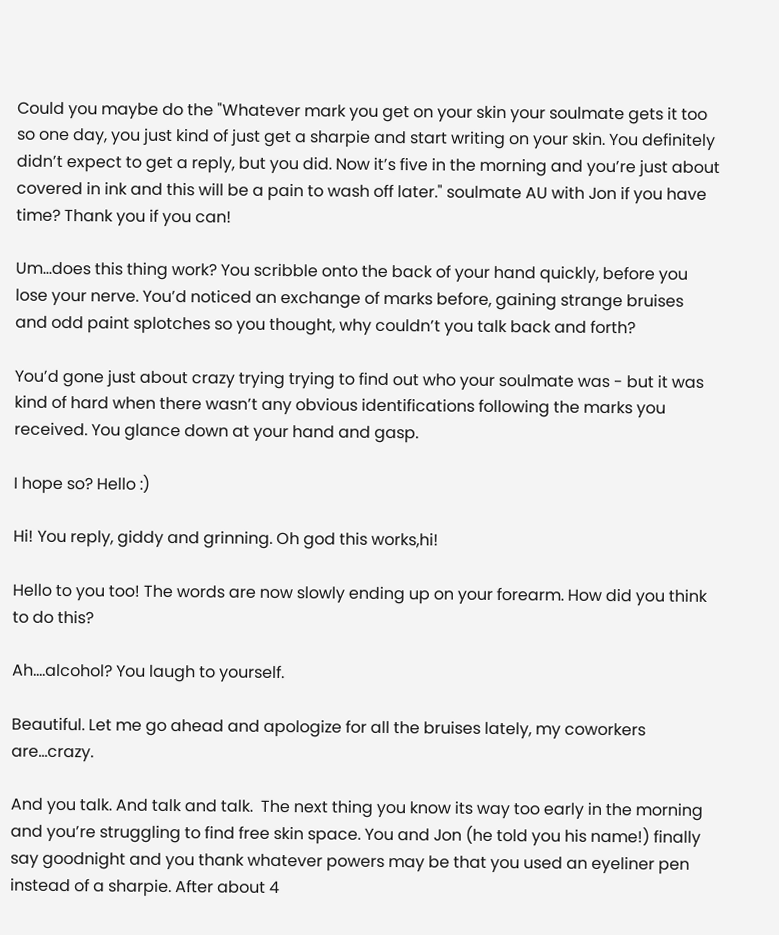Could you maybe do the "Whatever mark you get on your skin your soulmate gets it too so one day, you just kind of just get a sharpie and start writing on your skin. You definitely didn’t expect to get a reply, but you did. Now it’s five in the morning and you’re just about covered in ink and this will be a pain to wash off later." soulmate AU with Jon if you have time? Thank you if you can!

Um…does this thing work? You scribble onto the back of your hand quickly, before you lose your nerve. You’d noticed an exchange of marks before, gaining strange bruises and odd paint splotches so you thought, why couldn’t you talk back and forth?

You’d gone just about crazy trying trying to find out who your soulmate was - but it was kind of hard when there wasn’t any obvious identifications following the marks you received. You glance down at your hand and gasp.

I hope so? Hello :)

Hi! You reply, giddy and grinning. Oh god this works,hi!

Hello to you too! The words are now slowly ending up on your forearm. How did you think to do this?

Ah….alcohol? You laugh to yourself.

Beautiful. Let me go ahead and apologize for all the bruises lately, my coworkers are…crazy.

And you talk. And talk and talk.  The next thing you know its way too early in the morning and you’re struggling to find free skin space. You and Jon (he told you his name!) finally say goodnight and you thank whatever powers may be that you used an eyeliner pen instead of a sharpie. After about 4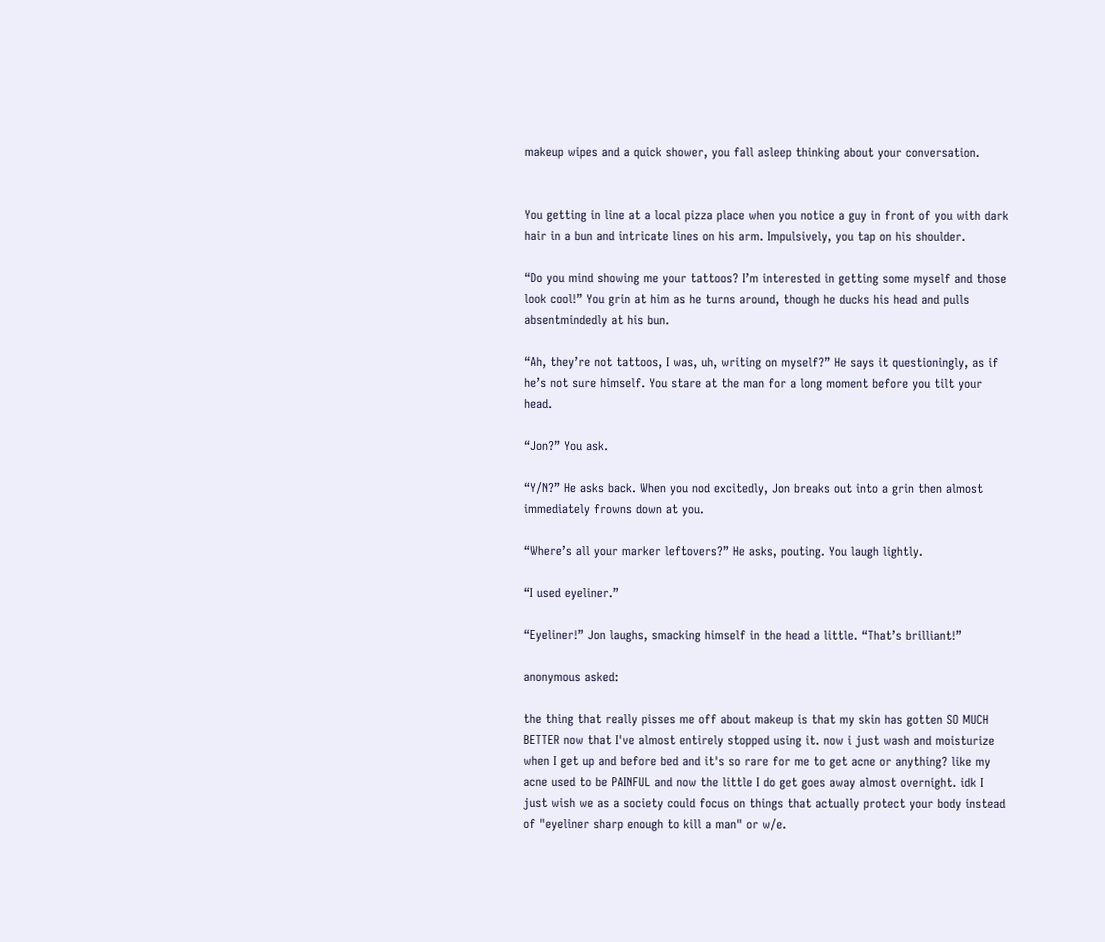makeup wipes and a quick shower, you fall asleep thinking about your conversation.


You getting in line at a local pizza place when you notice a guy in front of you with dark hair in a bun and intricate lines on his arm. Impulsively, you tap on his shoulder.

“Do you mind showing me your tattoos? I’m interested in getting some myself and those look cool!” You grin at him as he turns around, though he ducks his head and pulls absentmindedly at his bun.

“Ah, they’re not tattoos, I was, uh, writing on myself?” He says it questioningly, as if he’s not sure himself. You stare at the man for a long moment before you tilt your head.

“Jon?” You ask.

“Y/N?” He asks back. When you nod excitedly, Jon breaks out into a grin then almost immediately frowns down at you.

“Where’s all your marker leftovers?” He asks, pouting. You laugh lightly.

“I used eyeliner.”

“Eyeliner!” Jon laughs, smacking himself in the head a little. “That’s brilliant!”

anonymous asked:

the thing that really pisses me off about makeup is that my skin has gotten SO MUCH BETTER now that I've almost entirely stopped using it. now i just wash and moisturize when I get up and before bed and it's so rare for me to get acne or anything? like my acne used to be PAINFUL and now the little I do get goes away almost overnight. idk I just wish we as a society could focus on things that actually protect your body instead of "eyeliner sharp enough to kill a man" or w/e.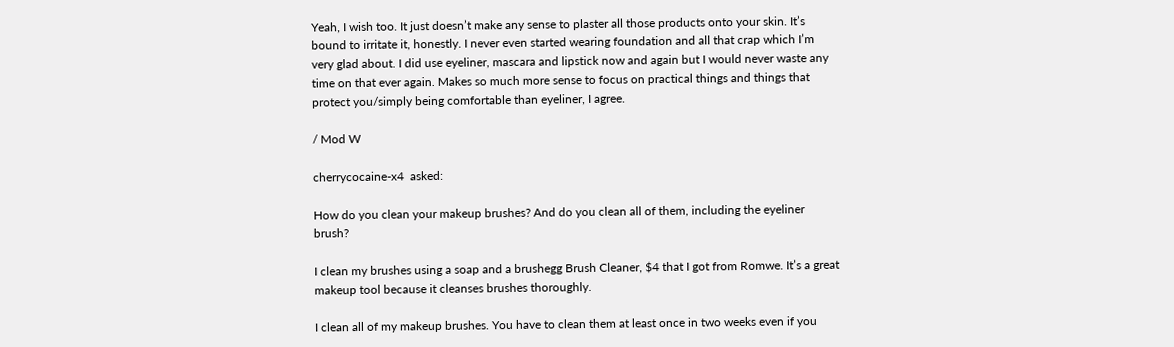Yeah, I wish too. It just doesn’t make any sense to plaster all those products onto your skin. It’s bound to irritate it, honestly. I never even started wearing foundation and all that crap which I’m very glad about. I did use eyeliner, mascara and lipstick now and again but I would never waste any time on that ever again. Makes so much more sense to focus on practical things and things that protect you/simply being comfortable than eyeliner, I agree.

/ Mod W

cherrycocaine-x4  asked:

How do you clean your makeup brushes? And do you clean all of them, including the eyeliner brush?

I clean my brushes using a soap and a brushegg Brush Cleaner, $4 that I got from Romwe. It’s a great makeup tool because it cleanses brushes thoroughly.

I clean all of my makeup brushes. You have to clean them at least once in two weeks even if you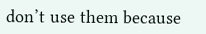don’t use them because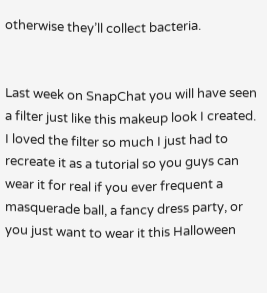otherwise they’ll collect bacteria.


Last week on SnapChat you will have seen a filter just like this makeup look I created.
I loved the filter so much I just had to recreate it as a tutorial so you guys can wear it for real if you ever frequent a masquerade ball, a fancy dress party, or you just want to wear it this Halloween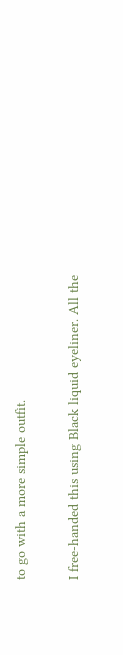to go with a more simple outfit.

I free-handed this using Black liquid eyeliner. All the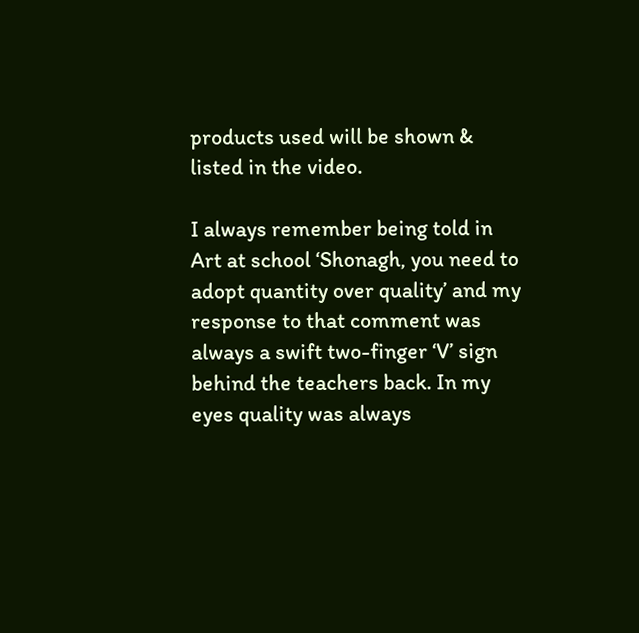products used will be shown & listed in the video.

I always remember being told in Art at school ‘Shonagh, you need to adopt quantity over quality’ and my response to that comment was always a swift two-finger ‘V’ sign behind the teachers back. In my eyes quality was always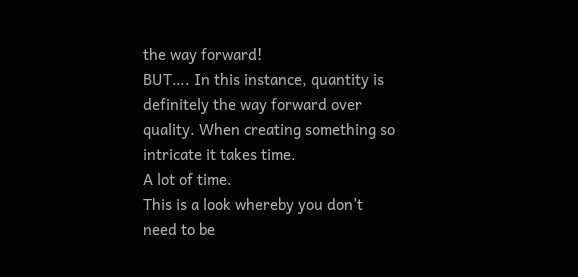the way forward!
BUT…. In this instance, quantity is definitely the way forward over quality. When creating something so intricate it takes time.
A lot of time.
This is a look whereby you don’t need to be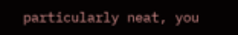particularly neat, you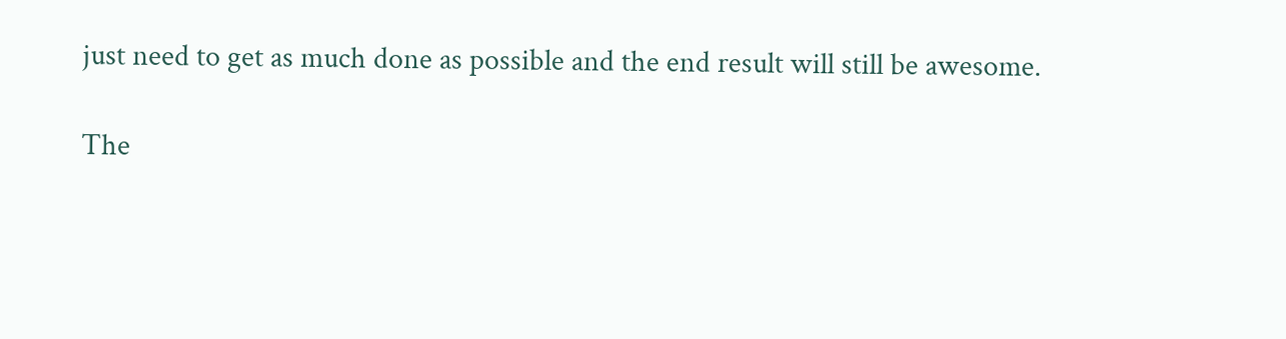just need to get as much done as possible and the end result will still be awesome.

The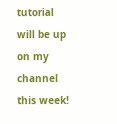tutorial will be up on my channel this week!